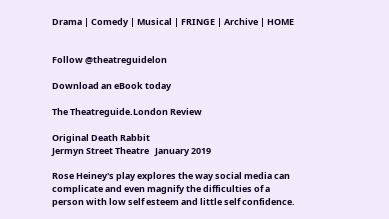Drama | Comedy | Musical | FRINGE | Archive | HOME


Follow @theatreguidelon

Download an eBook today

The Theatreguide.London Review

Original Death Rabbit
Jermyn Street Theatre   January 2019

Rose Heiney's play explores the way social media can complicate and even magnify the difficulties of a person with low self esteem and little self confidence.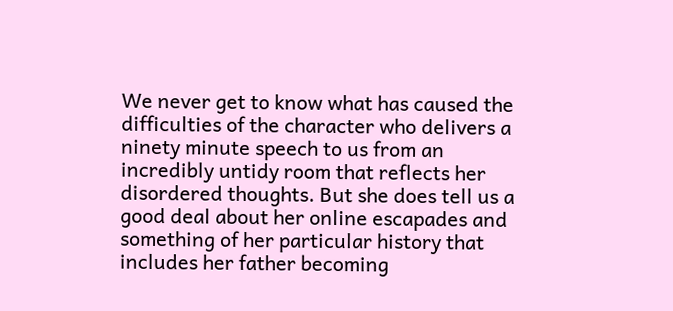We never get to know what has caused the difficulties of the character who delivers a ninety minute speech to us from an incredibly untidy room that reflects her disordered thoughts. But she does tell us a good deal about her online escapades and something of her particular history that includes her father becoming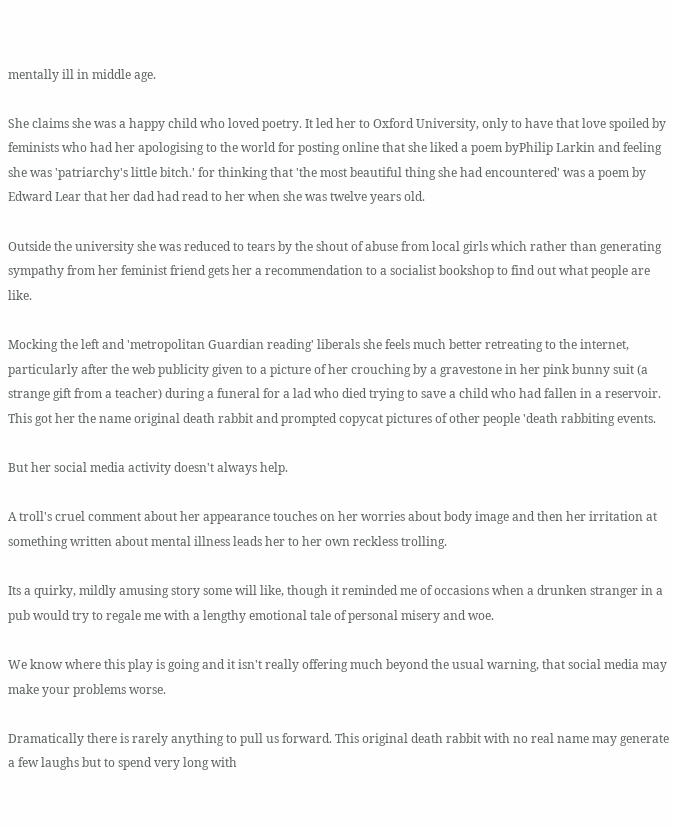mentally ill in middle age.

She claims she was a happy child who loved poetry. It led her to Oxford University, only to have that love spoiled by feminists who had her apologising to the world for posting online that she liked a poem byPhilip Larkin and feeling she was 'patriarchy's little bitch.' for thinking that 'the most beautiful thing she had encountered' was a poem by Edward Lear that her dad had read to her when she was twelve years old.

Outside the university she was reduced to tears by the shout of abuse from local girls which rather than generating sympathy from her feminist friend gets her a recommendation to a socialist bookshop to find out what people are like.

Mocking the left and 'metropolitan Guardian reading' liberals she feels much better retreating to the internet, particularly after the web publicity given to a picture of her crouching by a gravestone in her pink bunny suit (a strange gift from a teacher) during a funeral for a lad who died trying to save a child who had fallen in a reservoir. This got her the name original death rabbit and prompted copycat pictures of other people 'death rabbiting events.

But her social media activity doesn't always help.

A troll's cruel comment about her appearance touches on her worries about body image and then her irritation at something written about mental illness leads her to her own reckless trolling.

Its a quirky, mildly amusing story some will like, though it reminded me of occasions when a drunken stranger in a pub would try to regale me with a lengthy emotional tale of personal misery and woe.

We know where this play is going and it isn't really offering much beyond the usual warning, that social media may make your problems worse.

Dramatically there is rarely anything to pull us forward. This original death rabbit with no real name may generate a few laughs but to spend very long with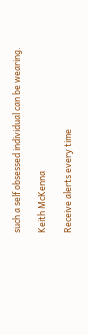such a self obsessed individual can be wearing.

Keith McKenna

Receive alerts every time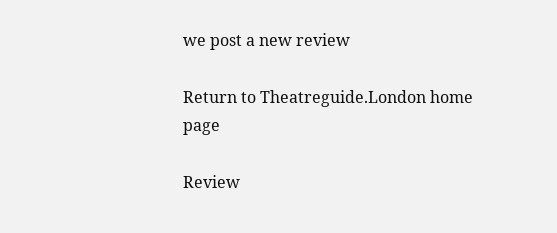we post a new review

Return to Theatreguide.London home page

Review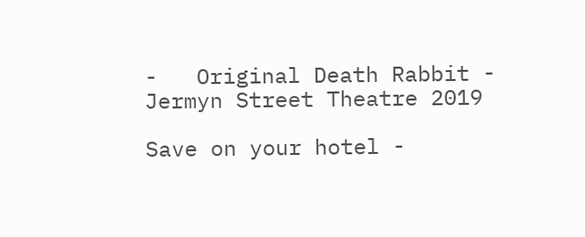-   Original Death Rabbit - Jermyn Street Theatre 2019

Save on your hotel -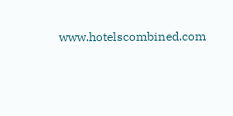www.hotelscombined.com